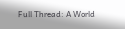Full Thread: A World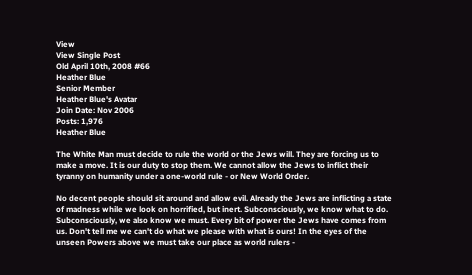View
View Single Post
Old April 10th, 2008 #66
Heather Blue
Senior Member
Heather Blue's Avatar
Join Date: Nov 2006
Posts: 1,976
Heather Blue

The White Man must decide to rule the world or the Jews will. They are forcing us to make a move. It is our duty to stop them. We cannot allow the Jews to inflict their tyranny on humanity under a one-world rule - or New World Order.

No decent people should sit around and allow evil. Already the Jews are inflicting a state of madness while we look on horrified, but inert. Subconsciously, we know what to do. Subconsciously, we also know we must. Every bit of power the Jews have comes from us. Don't tell me we can't do what we please with what is ours! In the eyes of the unseen Powers above we must take our place as world rulers -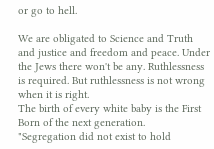or go to hell.

We are obligated to Science and Truth and justice and freedom and peace. Under the Jews there won't be any. Ruthlessness is required. But ruthlessness is not wrong when it is right.
The birth of every white baby is the First Born of the next generation.
"Segregation did not exist to hold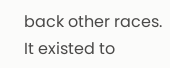back other races. It existed to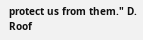protect us from them." D. Roof